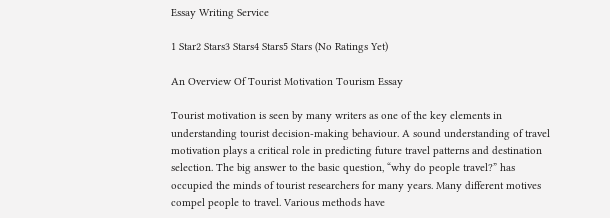Essay Writing Service

1 Star2 Stars3 Stars4 Stars5 Stars (No Ratings Yet)

An Overview Of Tourist Motivation Tourism Essay

Tourist motivation is seen by many writers as one of the key elements in understanding tourist decision-making behaviour. A sound understanding of travel motivation plays a critical role in predicting future travel patterns and destination selection. The big answer to the basic question, “why do people travel?” has occupied the minds of tourist researchers for many years. Many different motives compel people to travel. Various methods have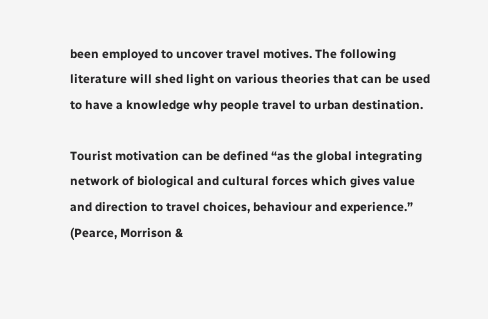been employed to uncover travel motives. The following literature will shed light on various theories that can be used to have a knowledge why people travel to urban destination.

Tourist motivation can be defined “as the global integrating network of biological and cultural forces which gives value and direction to travel choices, behaviour and experience.” (Pearce, Morrison &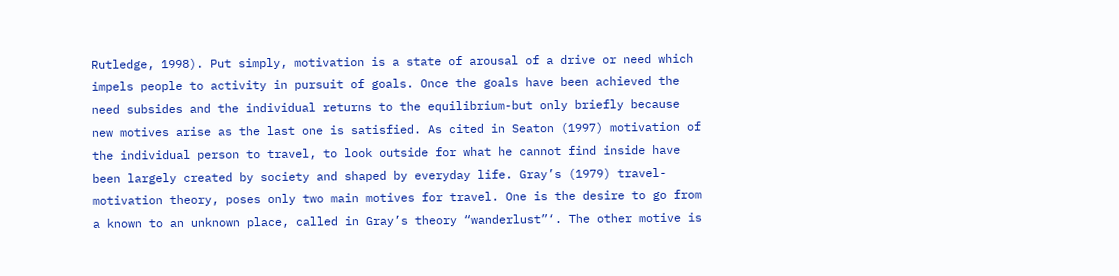Rutledge, 1998). Put simply, motivation is a state of arousal of a drive or need which impels people to activity in pursuit of goals. Once the goals have been achieved the need subsides and the individual returns to the equilibrium-but only briefly because new motives arise as the last one is satisfied. As cited in Seaton (1997) motivation of the individual person to travel, to look outside for what he cannot find inside have been largely created by society and shaped by everyday life. Gray’s (1979) travel-motivation theory, poses only two main motives for travel. One is the desire to go from a known to an unknown place, called in Gray’s theory “wanderlust”‘. The other motive is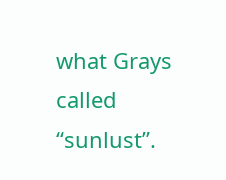what Grays called “sunlust”.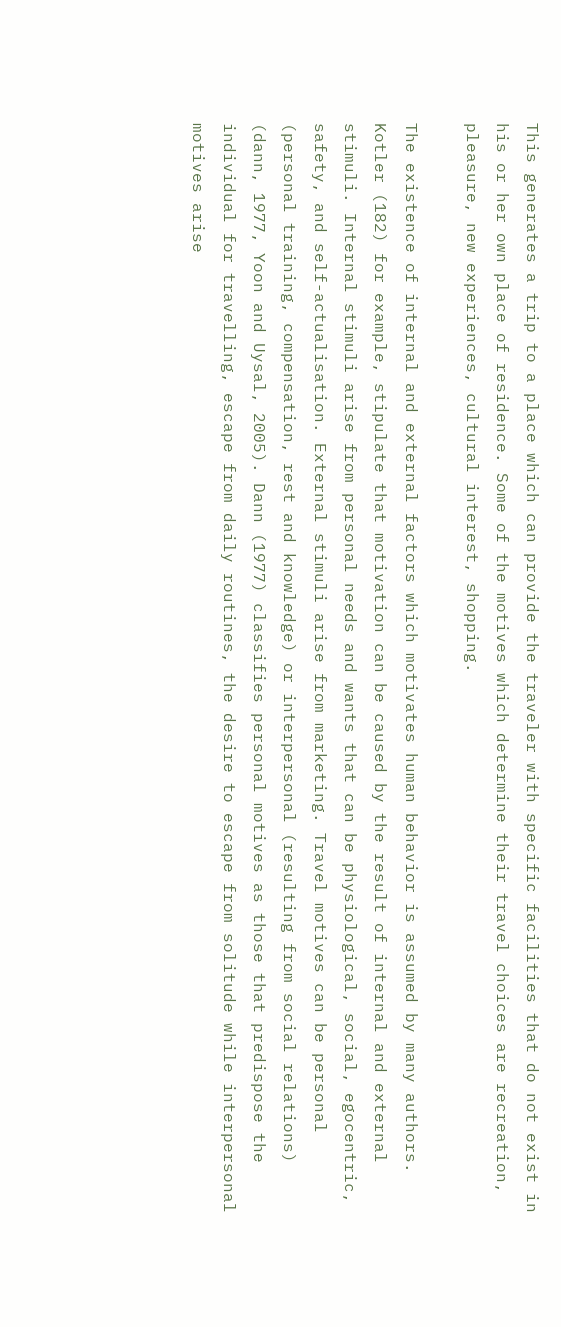This generates a trip to a place which can provide the traveler with specific facilities that do not exist in his or her own place of residence. Some of the motives which determine their travel choices are recreation, pleasure, new experiences, cultural interest, shopping.

The existence of internal and external factors which motivates human behavior is assumed by many authors. Kotler (182) for example, stipulate that motivation can be caused by the result of internal and external stimuli. Internal stimuli arise from personal needs and wants that can be physiological, social, egocentric, safety, and self-actualisation. External stimuli arise from marketing. Travel motives can be personal (personal training, compensation, rest and knowledge) or interpersonal (resulting from social relations) (dann, 1977, Yoon and Uysal, 2005). Dann (1977) classifies personal motives as those that predispose the individual for travelling, escape from daily routines, the desire to escape from solitude while interpersonal motives arise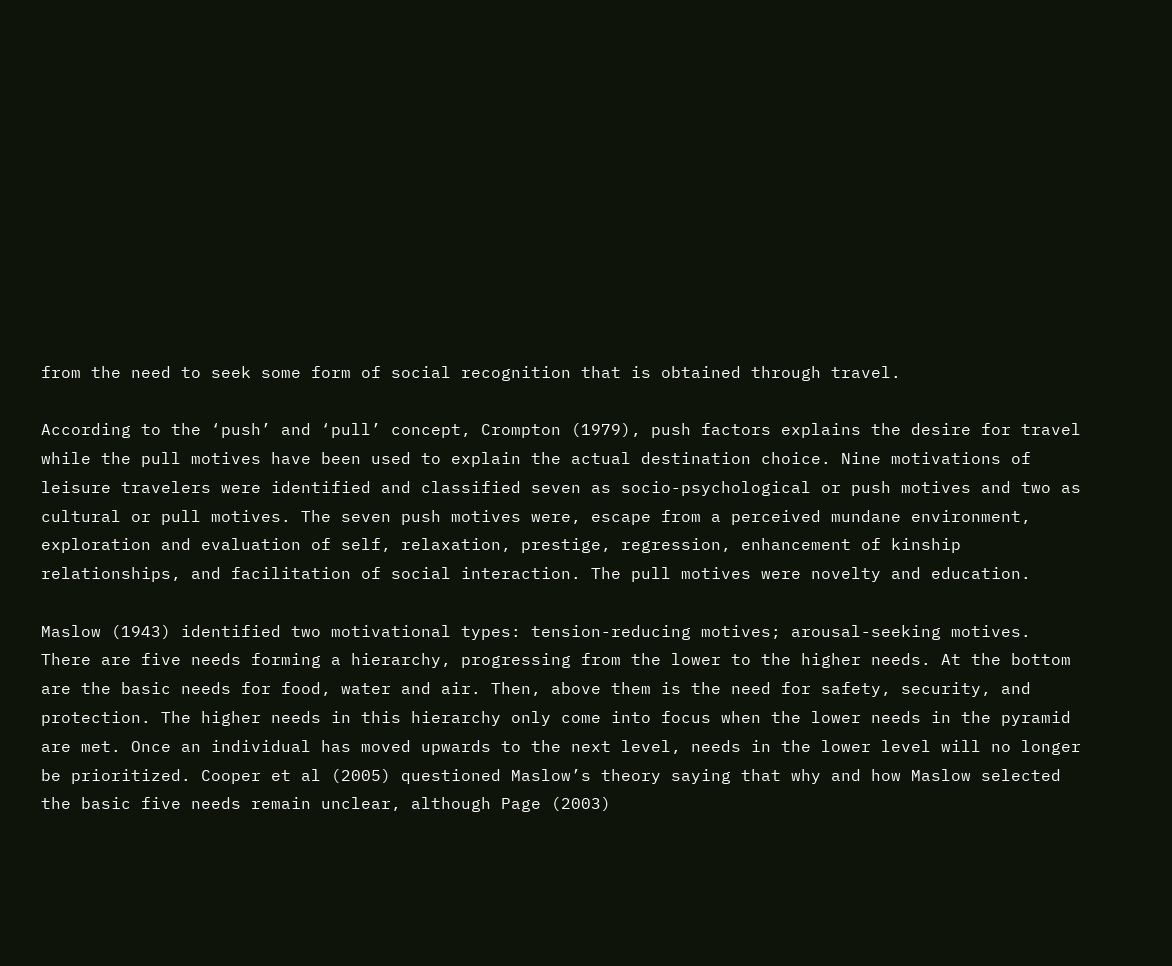from the need to seek some form of social recognition that is obtained through travel.

According to the ‘push’ and ‘pull’ concept, Crompton (1979), push factors explains the desire for travel while the pull motives have been used to explain the actual destination choice. Nine motivations of leisure travelers were identified and classified seven as socio-psychological or push motives and two as cultural or pull motives. The seven push motives were, escape from a perceived mundane environment, exploration and evaluation of self, relaxation, prestige, regression, enhancement of kinship relationships, and facilitation of social interaction. The pull motives were novelty and education.

Maslow (1943) identified two motivational types: tension-reducing motives; arousal-seeking motives. There are five needs forming a hierarchy, progressing from the lower to the higher needs. At the bottom are the basic needs for food, water and air. Then, above them is the need for safety, security, and protection. The higher needs in this hierarchy only come into focus when the lower needs in the pyramid are met. Once an individual has moved upwards to the next level, needs in the lower level will no longer be prioritized. Cooper et al (2005) questioned Maslow’s theory saying that why and how Maslow selected the basic five needs remain unclear, although Page (2003)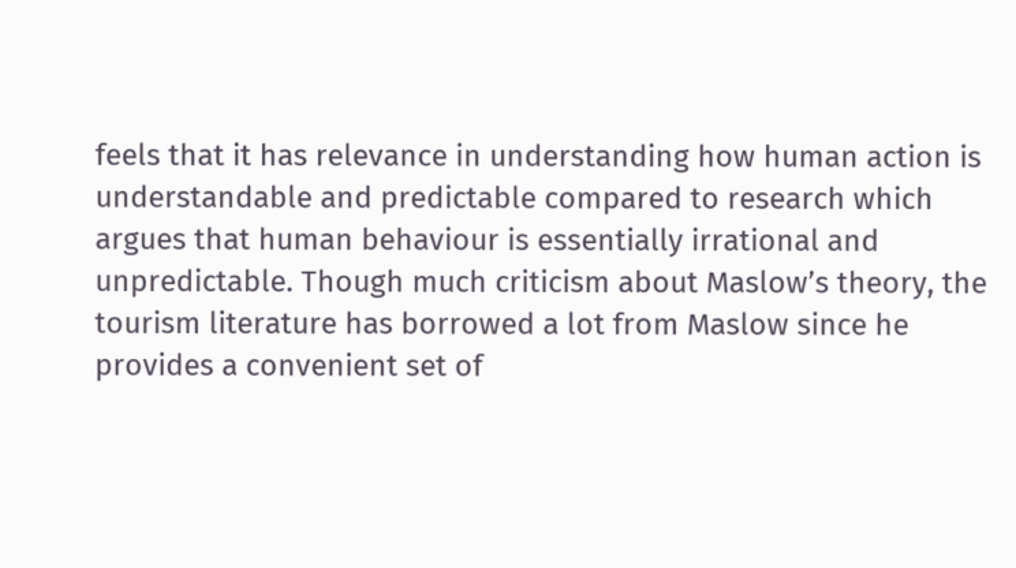feels that it has relevance in understanding how human action is understandable and predictable compared to research which argues that human behaviour is essentially irrational and unpredictable. Though much criticism about Maslow’s theory, the tourism literature has borrowed a lot from Maslow since he provides a convenient set of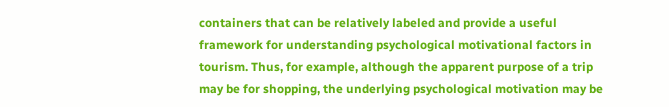containers that can be relatively labeled and provide a useful framework for understanding psychological motivational factors in tourism. Thus, for example, although the apparent purpose of a trip may be for shopping, the underlying psychological motivation may be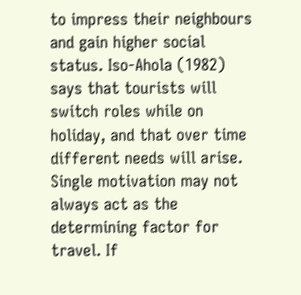to impress their neighbours and gain higher social status. Iso-Ahola (1982) says that tourists will switch roles while on holiday, and that over time different needs will arise. Single motivation may not always act as the determining factor for travel. If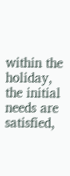within the holiday, the initial needs are satisfied,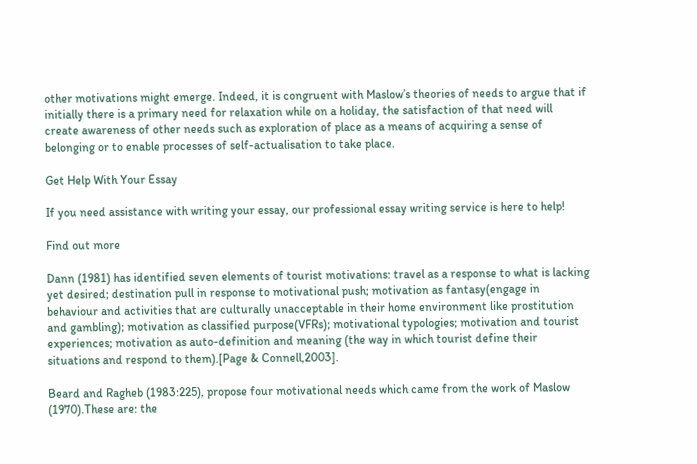other motivations might emerge. Indeed, it is congruent with Maslow’s theories of needs to argue that if initially there is a primary need for relaxation while on a holiday, the satisfaction of that need will create awareness of other needs such as exploration of place as a means of acquiring a sense of belonging or to enable processes of self-actualisation to take place.

Get Help With Your Essay

If you need assistance with writing your essay, our professional essay writing service is here to help!

Find out more

Dann (1981) has identified seven elements of tourist motivations: travel as a response to what is lacking yet desired; destination pull in response to motivational push; motivation as fantasy(engage in behaviour and activities that are culturally unacceptable in their home environment like prostitution and gambling); motivation as classified purpose(VFRs); motivational typologies; motivation and tourist experiences; motivation as auto-definition and meaning (the way in which tourist define their situations and respond to them).[Page & Connell,2003].

Beard and Ragheb (1983:225), propose four motivational needs which came from the work of Maslow (1970).These are: the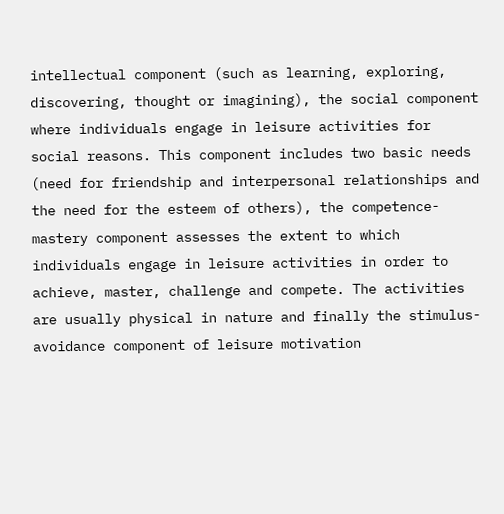intellectual component (such as learning, exploring, discovering, thought or imagining), the social component where individuals engage in leisure activities for social reasons. This component includes two basic needs (need for friendship and interpersonal relationships and the need for the esteem of others), the competence-mastery component assesses the extent to which individuals engage in leisure activities in order to achieve, master, challenge and compete. The activities are usually physical in nature and finally the stimulus-avoidance component of leisure motivation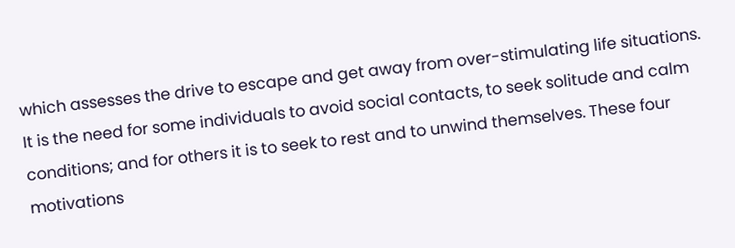which assesses the drive to escape and get away from over-stimulating life situations. It is the need for some individuals to avoid social contacts, to seek solitude and calm conditions; and for others it is to seek to rest and to unwind themselves. These four motivations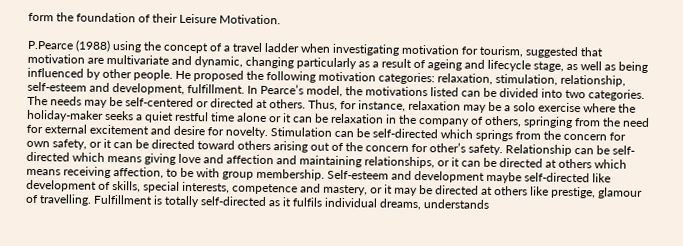form the foundation of their Leisure Motivation.

P.Pearce (1988) using the concept of a travel ladder when investigating motivation for tourism, suggested that motivation are multivariate and dynamic, changing particularly as a result of ageing and lifecycle stage, as well as being influenced by other people. He proposed the following motivation categories: relaxation, stimulation, relationship, self-esteem and development, fulfillment. In Pearce’s model, the motivations listed can be divided into two categories. The needs may be self-centered or directed at others. Thus, for instance, relaxation may be a solo exercise where the holiday-maker seeks a quiet restful time alone or it can be relaxation in the company of others, springing from the need for external excitement and desire for novelty. Stimulation can be self-directed which springs from the concern for own safety, or it can be directed toward others arising out of the concern for other’s safety. Relationship can be self-directed which means giving love and affection and maintaining relationships, or it can be directed at others which means receiving affection, to be with group membership. Self-esteem and development maybe self-directed like development of skills, special interests, competence and mastery, or it may be directed at others like prestige, glamour of travelling. Fulfillment is totally self-directed as it fulfils individual dreams, understands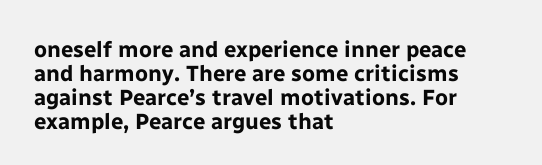oneself more and experience inner peace and harmony. There are some criticisms against Pearce’s travel motivations. For example, Pearce argues that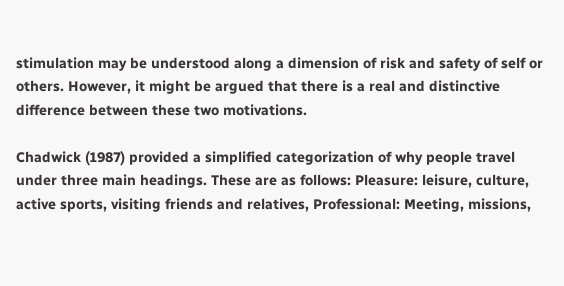stimulation may be understood along a dimension of risk and safety of self or others. However, it might be argued that there is a real and distinctive difference between these two motivations.

Chadwick (1987) provided a simplified categorization of why people travel under three main headings. These are as follows: Pleasure: leisure, culture, active sports, visiting friends and relatives, Professional: Meeting, missions,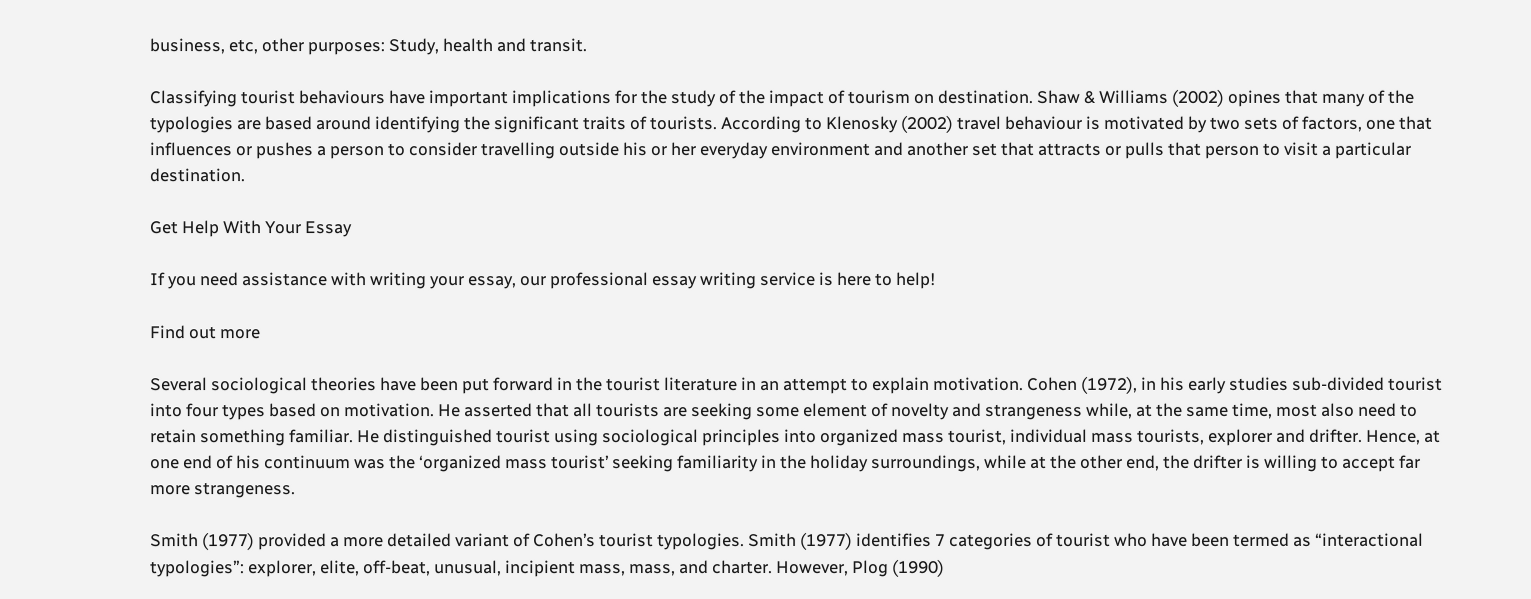business, etc, other purposes: Study, health and transit.

Classifying tourist behaviours have important implications for the study of the impact of tourism on destination. Shaw & Williams (2002) opines that many of the typologies are based around identifying the significant traits of tourists. According to Klenosky (2002) travel behaviour is motivated by two sets of factors, one that influences or pushes a person to consider travelling outside his or her everyday environment and another set that attracts or pulls that person to visit a particular destination.

Get Help With Your Essay

If you need assistance with writing your essay, our professional essay writing service is here to help!

Find out more

Several sociological theories have been put forward in the tourist literature in an attempt to explain motivation. Cohen (1972), in his early studies sub-divided tourist into four types based on motivation. He asserted that all tourists are seeking some element of novelty and strangeness while, at the same time, most also need to retain something familiar. He distinguished tourist using sociological principles into organized mass tourist, individual mass tourists, explorer and drifter. Hence, at one end of his continuum was the ‘organized mass tourist’ seeking familiarity in the holiday surroundings, while at the other end, the drifter is willing to accept far more strangeness.

Smith (1977) provided a more detailed variant of Cohen’s tourist typologies. Smith (1977) identifies 7 categories of tourist who have been termed as “interactional typologies”: explorer, elite, off-beat, unusual, incipient mass, mass, and charter. However, Plog (1990)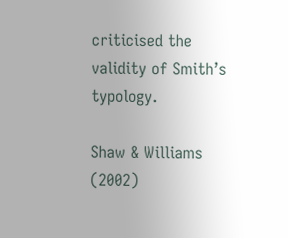criticised the validity of Smith’s typology.

Shaw & Williams (2002)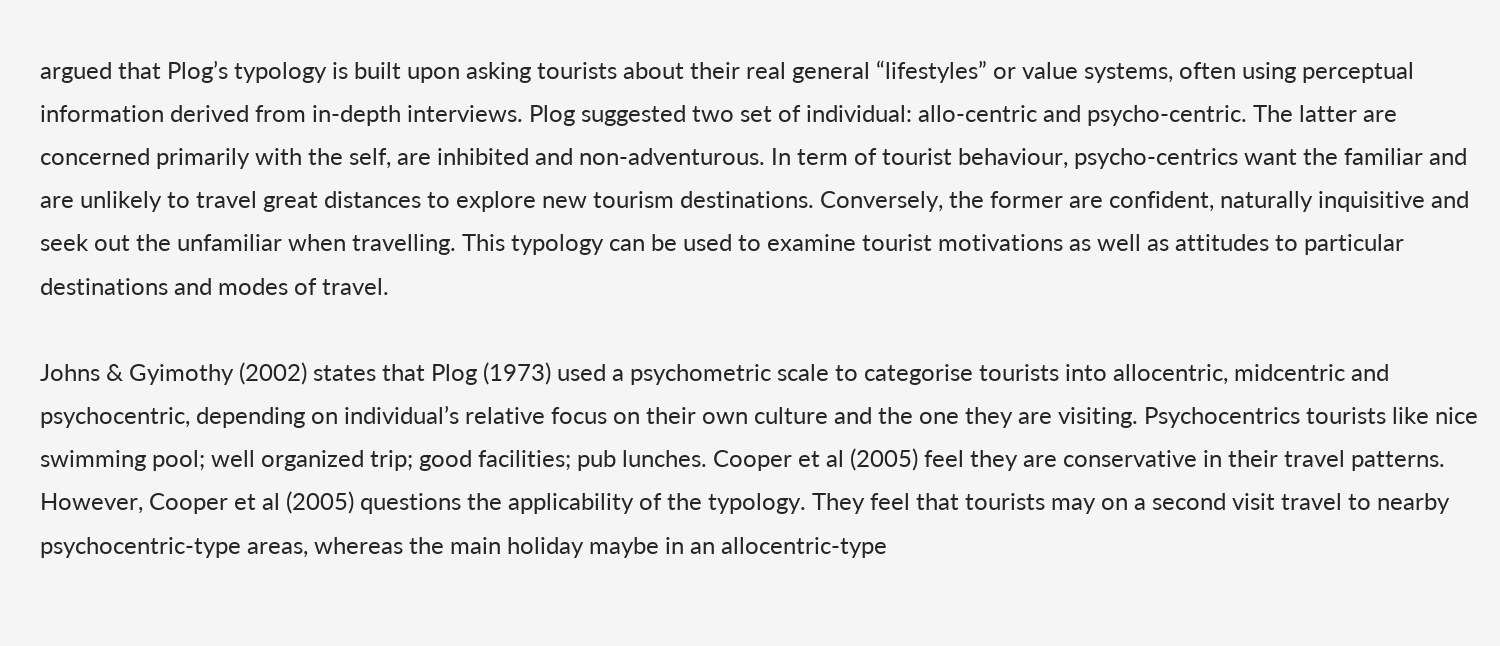argued that Plog’s typology is built upon asking tourists about their real general “lifestyles” or value systems, often using perceptual information derived from in-depth interviews. Plog suggested two set of individual: allo-centric and psycho-centric. The latter are concerned primarily with the self, are inhibited and non-adventurous. In term of tourist behaviour, psycho-centrics want the familiar and are unlikely to travel great distances to explore new tourism destinations. Conversely, the former are confident, naturally inquisitive and seek out the unfamiliar when travelling. This typology can be used to examine tourist motivations as well as attitudes to particular destinations and modes of travel.

Johns & Gyimothy (2002) states that Plog (1973) used a psychometric scale to categorise tourists into allocentric, midcentric and psychocentric, depending on individual’s relative focus on their own culture and the one they are visiting. Psychocentrics tourists like nice swimming pool; well organized trip; good facilities; pub lunches. Cooper et al (2005) feel they are conservative in their travel patterns. However, Cooper et al (2005) questions the applicability of the typology. They feel that tourists may on a second visit travel to nearby psychocentric-type areas, whereas the main holiday maybe in an allocentric-type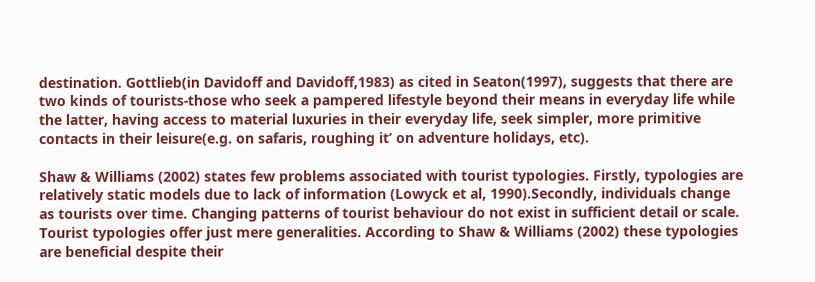destination. Gottlieb(in Davidoff and Davidoff,1983) as cited in Seaton(1997), suggests that there are two kinds of tourists-those who seek a pampered lifestyle beyond their means in everyday life while the latter, having access to material luxuries in their everyday life, seek simpler, more primitive contacts in their leisure(e.g. on safaris, roughing it’ on adventure holidays, etc).

Shaw & Williams (2002) states few problems associated with tourist typologies. Firstly, typologies are relatively static models due to lack of information (Lowyck et al, 1990).Secondly, individuals change as tourists over time. Changing patterns of tourist behaviour do not exist in sufficient detail or scale. Tourist typologies offer just mere generalities. According to Shaw & Williams (2002) these typologies are beneficial despite their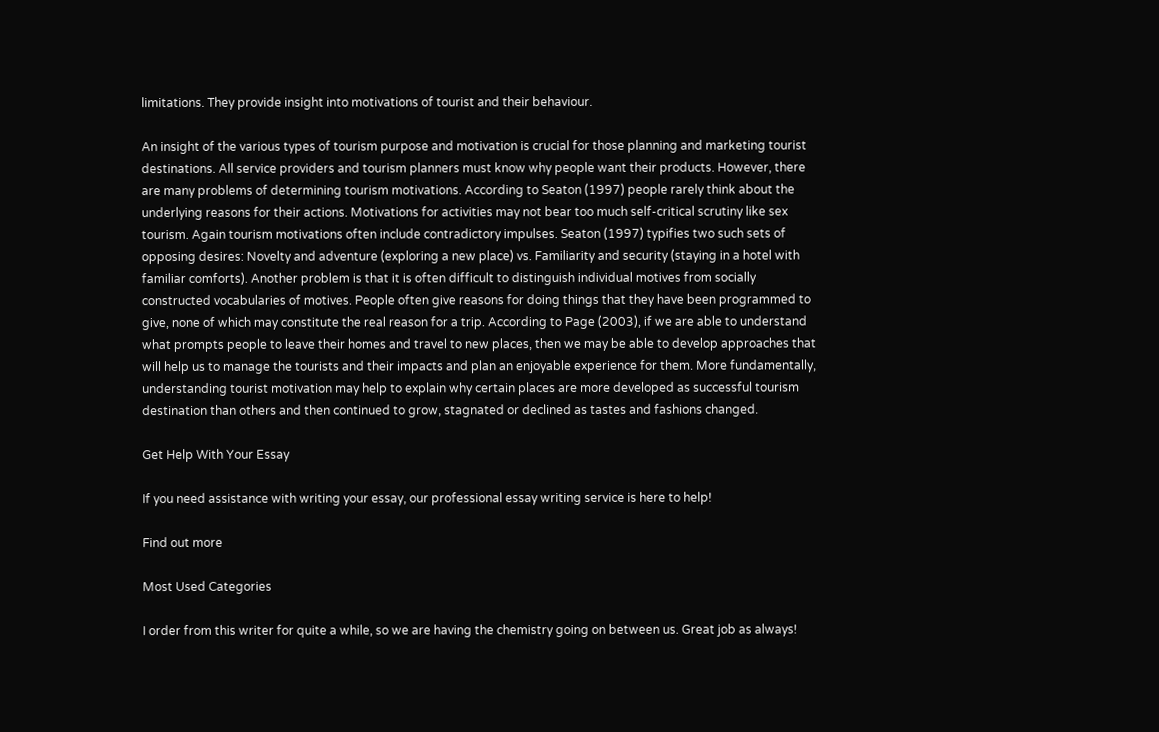limitations. They provide insight into motivations of tourist and their behaviour.

An insight of the various types of tourism purpose and motivation is crucial for those planning and marketing tourist destinations. All service providers and tourism planners must know why people want their products. However, there are many problems of determining tourism motivations. According to Seaton (1997) people rarely think about the underlying reasons for their actions. Motivations for activities may not bear too much self-critical scrutiny like sex tourism. Again tourism motivations often include contradictory impulses. Seaton (1997) typifies two such sets of opposing desires: Novelty and adventure (exploring a new place) vs. Familiarity and security (staying in a hotel with familiar comforts). Another problem is that it is often difficult to distinguish individual motives from socially constructed vocabularies of motives. People often give reasons for doing things that they have been programmed to give, none of which may constitute the real reason for a trip. According to Page (2003), if we are able to understand what prompts people to leave their homes and travel to new places, then we may be able to develop approaches that will help us to manage the tourists and their impacts and plan an enjoyable experience for them. More fundamentally, understanding tourist motivation may help to explain why certain places are more developed as successful tourism destination than others and then continued to grow, stagnated or declined as tastes and fashions changed.

Get Help With Your Essay

If you need assistance with writing your essay, our professional essay writing service is here to help!

Find out more

Most Used Categories

I order from this writer for quite a while, so we are having the chemistry going on between us. Great job as always!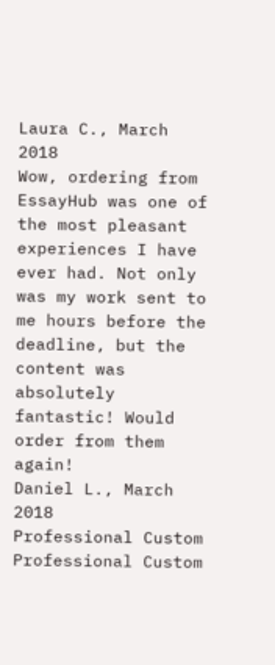Laura C., March 2018
Wow, ordering from EssayHub was one of the most pleasant experiences I have ever had. Not only was my work sent to me hours before the deadline, but the content was absolutely fantastic! Would order from them again!
Daniel L., March 2018
Professional Custom
Professional Custom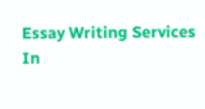Essay Writing Services
In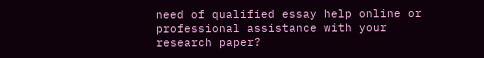need of qualified essay help online or professional assistance with your research paper?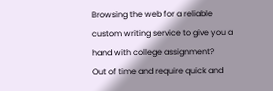Browsing the web for a reliable custom writing service to give you a hand with college assignment?
Out of time and require quick and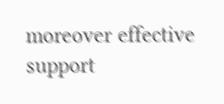moreover effective support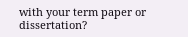with your term paper or dissertation?